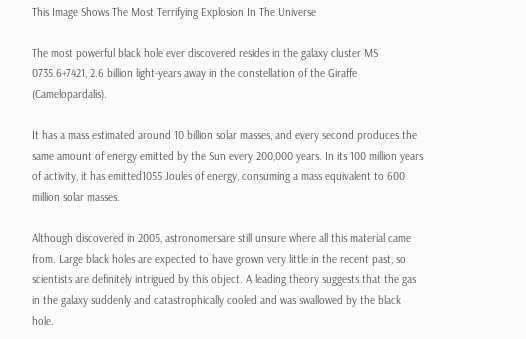This Image Shows The Most Terrifying Explosion In The Universe

The most powerful black hole ever discovered resides in the galaxy cluster MS 0735.6+7421, 2.6 billion light-years away in the constellation of the Giraffe (Camelopardalis).

It has a mass estimated around 10 billion solar masses, and every second produces the same amount of energy emitted by the Sun every 200,000 years. In its 100 million years of activity, it has emitted1055 Joules of energy, consuming a mass equivalent to 600 million solar masses.

Although discovered in 2005, astronomersare still unsure where all this material came from. Large black holes are expected to have grown very little in the recent past, so scientists are definitely intrigued by this object. A leading theory suggests that the gas in the galaxy suddenly and catastrophically cooled and was swallowed by the black hole.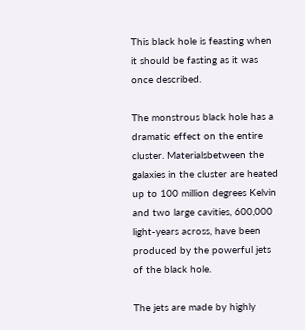This black hole is feasting when it should be fasting as it was once described.

The monstrous black hole has a dramatic effect on the entire cluster. Materialsbetween the galaxies in the cluster are heated up to 100 million degrees Kelvin and two large cavities, 600,000 light-years across, have been produced by the powerful jets of the black hole.

The jets are made by highly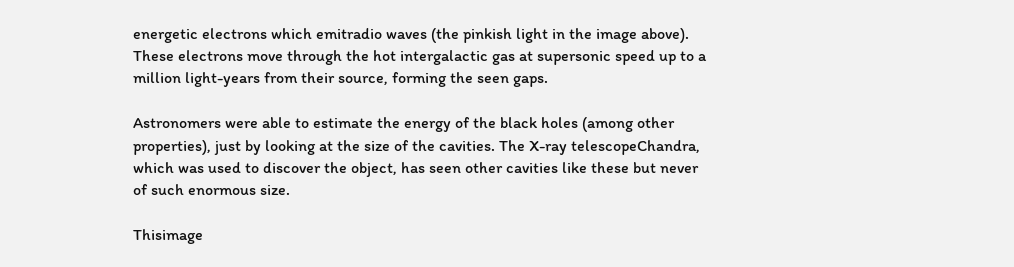energetic electrons which emitradio waves (the pinkish light in the image above). These electrons move through the hot intergalactic gas at supersonic speed up to a million light-years from their source, forming the seen gaps.

Astronomers were able to estimate the energy of the black holes (among other properties), just by looking at the size of the cavities. The X-ray telescopeChandra, which was used to discover the object, has seen other cavities like these but never of such enormous size.

Thisimage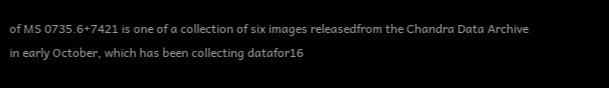of MS 0735.6+7421 is one of a collection of six images releasedfrom the Chandra Data Archive in early October, which has been collecting datafor16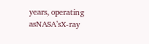years, operating asNASA’sX-ray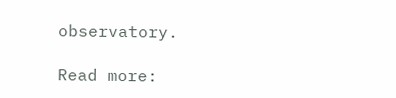observatory.

Read more: